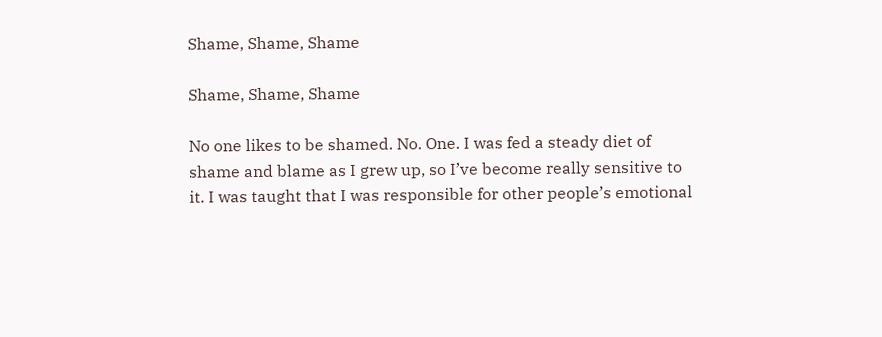Shame, Shame, Shame

Shame, Shame, Shame

No one likes to be shamed. No. One. I was fed a steady diet of shame and blame as I grew up, so I’ve become really sensitive to it. I was taught that I was responsible for other people’s emotional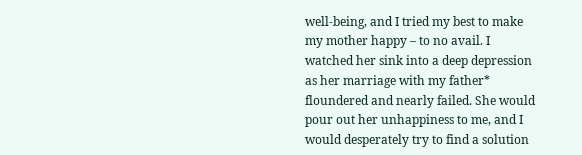well-being, and I tried my best to make my mother happy – to no avail. I watched her sink into a deep depression as her marriage with my father* floundered and nearly failed. She would pour out her unhappiness to me, and I would desperately try to find a solution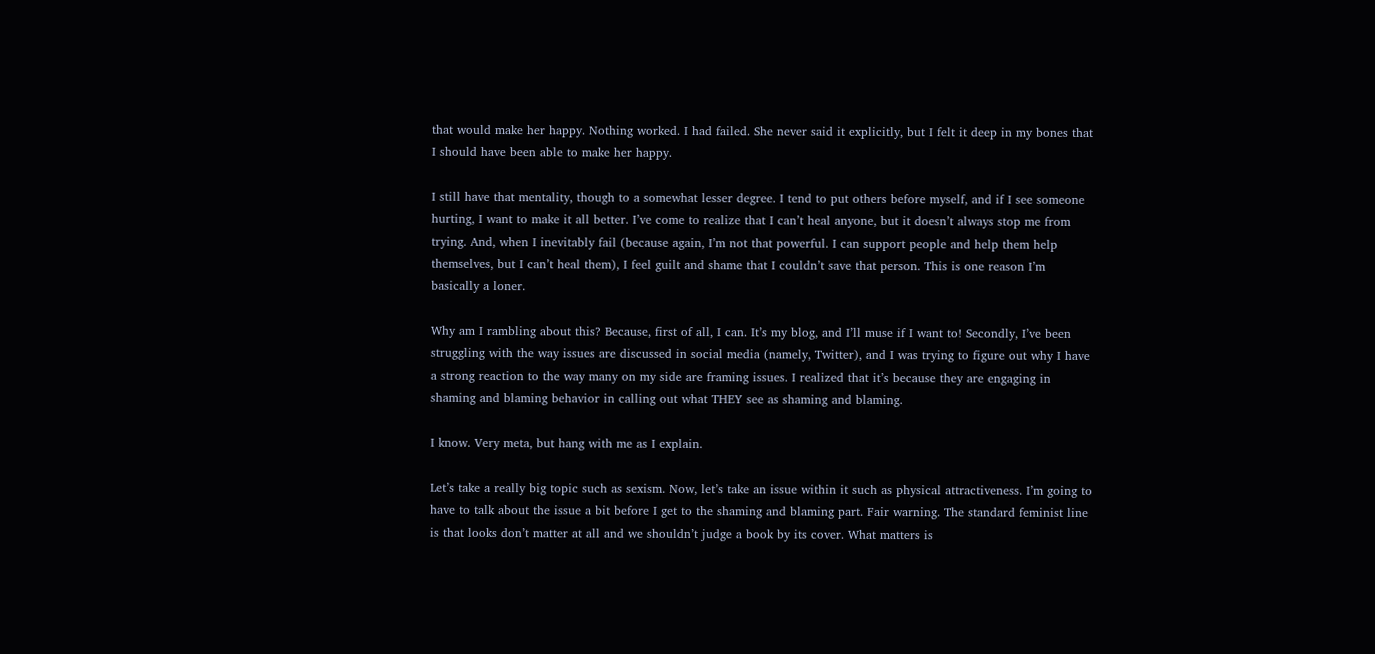that would make her happy. Nothing worked. I had failed. She never said it explicitly, but I felt it deep in my bones that I should have been able to make her happy.

I still have that mentality, though to a somewhat lesser degree. I tend to put others before myself, and if I see someone hurting, I want to make it all better. I’ve come to realize that I can’t heal anyone, but it doesn’t always stop me from trying. And, when I inevitably fail (because again, I’m not that powerful. I can support people and help them help themselves, but I can’t heal them), I feel guilt and shame that I couldn’t save that person. This is one reason I’m basically a loner.

Why am I rambling about this? Because, first of all, I can. It’s my blog, and I’ll muse if I want to! Secondly, I’ve been struggling with the way issues are discussed in social media (namely, Twitter), and I was trying to figure out why I have a strong reaction to the way many on my side are framing issues. I realized that it’s because they are engaging in shaming and blaming behavior in calling out what THEY see as shaming and blaming.

I know. Very meta, but hang with me as I explain.

Let’s take a really big topic such as sexism. Now, let’s take an issue within it such as physical attractiveness. I’m going to have to talk about the issue a bit before I get to the shaming and blaming part. Fair warning. The standard feminist line is that looks don’t matter at all and we shouldn’t judge a book by its cover. What matters is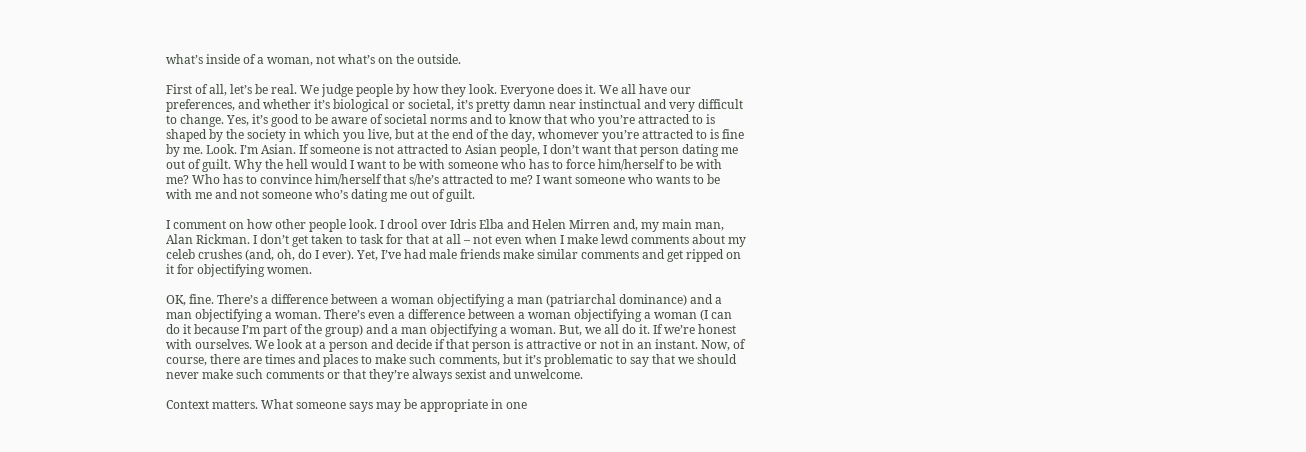what’s inside of a woman, not what’s on the outside.

First of all, let’s be real. We judge people by how they look. Everyone does it. We all have our preferences, and whether it’s biological or societal, it’s pretty damn near instinctual and very difficult to change. Yes, it’s good to be aware of societal norms and to know that who you’re attracted to is shaped by the society in which you live, but at the end of the day, whomever you’re attracted to is fine by me. Look. I’m Asian. If someone is not attracted to Asian people, I don’t want that person dating me out of guilt. Why the hell would I want to be with someone who has to force him/herself to be with me? Who has to convince him/herself that s/he’s attracted to me? I want someone who wants to be with me and not someone who’s dating me out of guilt.

I comment on how other people look. I drool over Idris Elba and Helen Mirren and, my main man, Alan Rickman. I don’t get taken to task for that at all – not even when I make lewd comments about my celeb crushes (and, oh, do I ever). Yet, I’ve had male friends make similar comments and get ripped on it for objectifying women.

OK, fine. There’s a difference between a woman objectifying a man (patriarchal dominance) and a man objectifying a woman. There’s even a difference between a woman objectifying a woman (I can do it because I’m part of the group) and a man objectifying a woman. But, we all do it. If we’re honest with ourselves. We look at a person and decide if that person is attractive or not in an instant. Now, of course, there are times and places to make such comments, but it’s problematic to say that we should never make such comments or that they’re always sexist and unwelcome.

Context matters. What someone says may be appropriate in one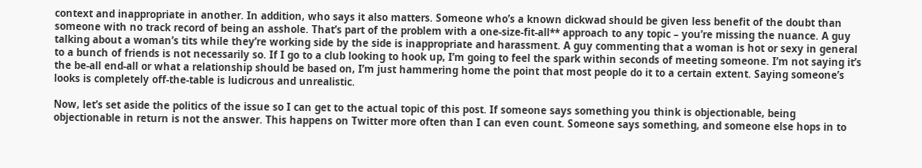context and inappropriate in another. In addition, who says it also matters. Someone who’s a known dickwad should be given less benefit of the doubt than someone with no track record of being an asshole. That’s part of the problem with a one-size-fit-all** approach to any topic – you’re missing the nuance. A guy talking about a woman’s tits while they’re working side by the side is inappropriate and harassment. A guy commenting that a woman is hot or sexy in general to a bunch of friends is not necessarily so. If I go to a club looking to hook up, I’m going to feel the spark within seconds of meeting someone. I’m not saying it’s the be-all end-all or what a relationship should be based on, I’m just hammering home the point that most people do it to a certain extent. Saying someone’s looks is completely off-the-table is ludicrous and unrealistic.

Now, let’s set aside the politics of the issue so I can get to the actual topic of this post. If someone says something you think is objectionable, being objectionable in return is not the answer. This happens on Twitter more often than I can even count. Someone says something, and someone else hops in to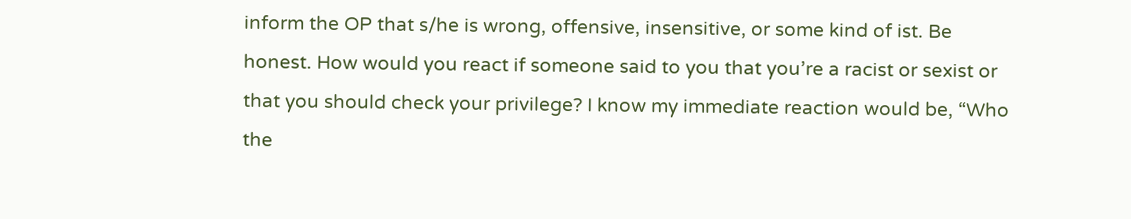inform the OP that s/he is wrong, offensive, insensitive, or some kind of ist. Be honest. How would you react if someone said to you that you’re a racist or sexist or that you should check your privilege? I know my immediate reaction would be, “Who the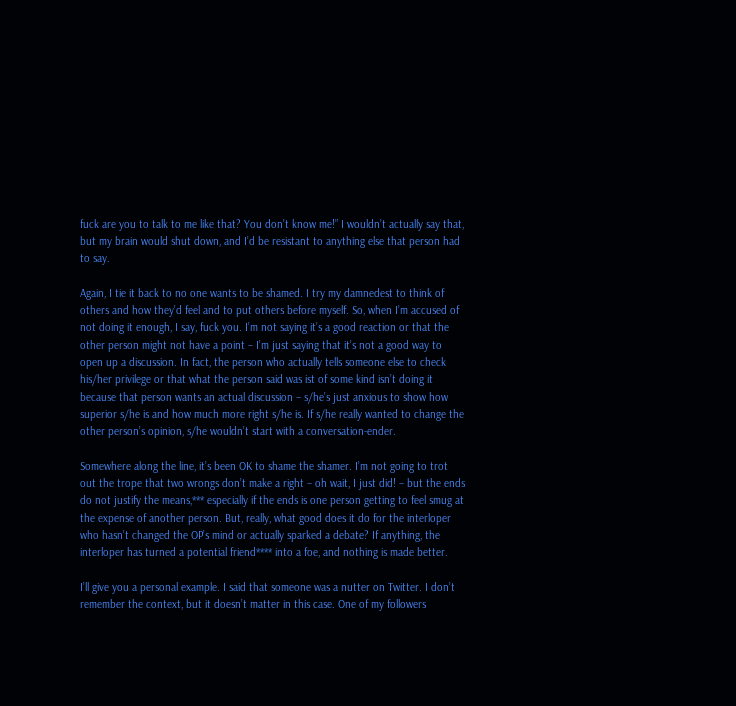fuck are you to talk to me like that? You don’t know me!” I wouldn’t actually say that, but my brain would shut down, and I’d be resistant to anything else that person had to say.

Again, I tie it back to no one wants to be shamed. I try my damnedest to think of others and how they’d feel and to put others before myself. So, when I’m accused of not doing it enough, I say, fuck you. I’m not saying it’s a good reaction or that the other person might not have a point – I’m just saying that it’s not a good way to open up a discussion. In fact, the person who actually tells someone else to check his/her privilege or that what the person said was ist of some kind isn’t doing it because that person wants an actual discussion – s/he’s just anxious to show how superior s/he is and how much more right s/he is. If s/he really wanted to change the other person’s opinion, s/he wouldn’t start with a conversation-ender.

Somewhere along the line, it’s been OK to shame the shamer. I’m not going to trot out the trope that two wrongs don’t make a right – oh wait, I just did! – but the ends do not justify the means,*** especially if the ends is one person getting to feel smug at the expense of another person. But, really, what good does it do for the interloper who hasn’t changed the OP’s mind or actually sparked a debate? If anything, the interloper has turned a potential friend**** into a foe, and nothing is made better.

I’ll give you a personal example. I said that someone was a nutter on Twitter. I don’t remember the context, but it doesn’t matter in this case. One of my followers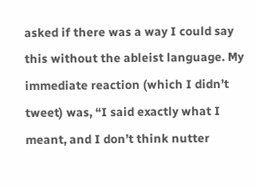asked if there was a way I could say this without the ableist language. My immediate reaction (which I didn’t tweet) was, “I said exactly what I meant, and I don’t think nutter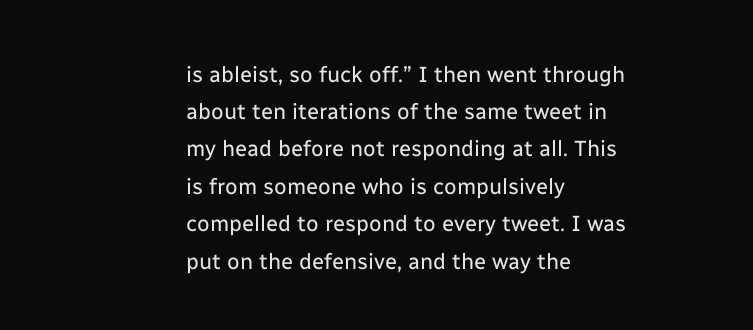is ableist, so fuck off.” I then went through about ten iterations of the same tweet in my head before not responding at all. This is from someone who is compulsively compelled to respond to every tweet. I was put on the defensive, and the way the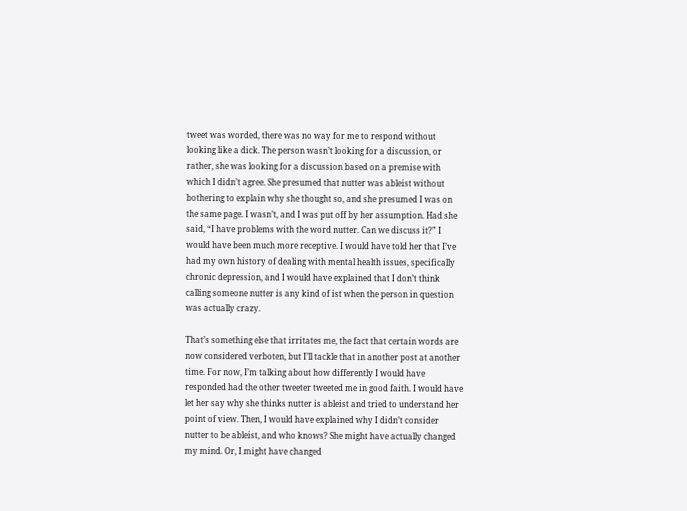tweet was worded, there was no way for me to respond without looking like a dick. The person wasn’t looking for a discussion, or rather, she was looking for a discussion based on a premise with which I didn’t agree. She presumed that nutter was ableist without bothering to explain why she thought so, and she presumed I was on the same page. I wasn’t, and I was put off by her assumption. Had she said, “I have problems with the word nutter. Can we discuss it?” I would have been much more receptive. I would have told her that I’ve had my own history of dealing with mental health issues, specifically chronic depression, and I would have explained that I don’t think calling someone nutter is any kind of ist when the person in question was actually crazy.

That’s something else that irritates me, the fact that certain words are now considered verboten, but I’ll tackle that in another post at another time. For now, I’m talking about how differently I would have responded had the other tweeter tweeted me in good faith. I would have let her say why she thinks nutter is ableist and tried to understand her point of view. Then, I would have explained why I didn’t consider nutter to be ableist, and who knows? She might have actually changed my mind. Or, I might have changed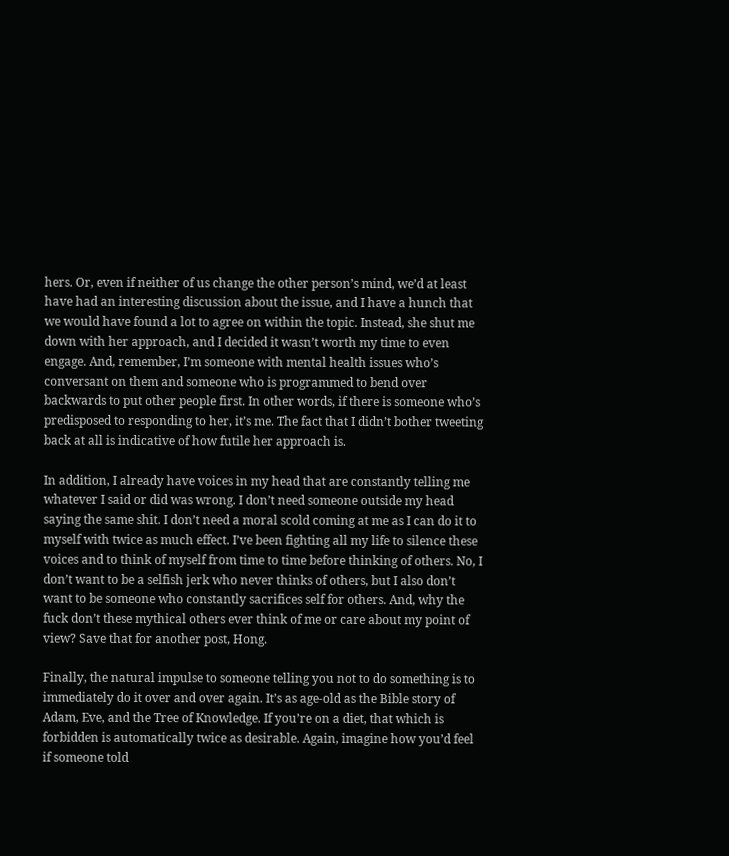hers. Or, even if neither of us change the other person’s mind, we’d at least have had an interesting discussion about the issue, and I have a hunch that we would have found a lot to agree on within the topic. Instead, she shut me down with her approach, and I decided it wasn’t worth my time to even engage. And, remember, I’m someone with mental health issues who’s conversant on them and someone who is programmed to bend over backwards to put other people first. In other words, if there is someone who’s predisposed to responding to her, it’s me. The fact that I didn’t bother tweeting back at all is indicative of how futile her approach is.

In addition, I already have voices in my head that are constantly telling me whatever I said or did was wrong. I don’t need someone outside my head saying the same shit. I don’t need a moral scold coming at me as I can do it to myself with twice as much effect. I’ve been fighting all my life to silence these voices and to think of myself from time to time before thinking of others. No, I don’t want to be a selfish jerk who never thinks of others, but I also don’t want to be someone who constantly sacrifices self for others. And, why the fuck don’t these mythical others ever think of me or care about my point of view? Save that for another post, Hong.

Finally, the natural impulse to someone telling you not to do something is to immediately do it over and over again. It’s as age-old as the Bible story of Adam, Eve, and the Tree of Knowledge. If you’re on a diet, that which is forbidden is automatically twice as desirable. Again, imagine how you’d feel if someone told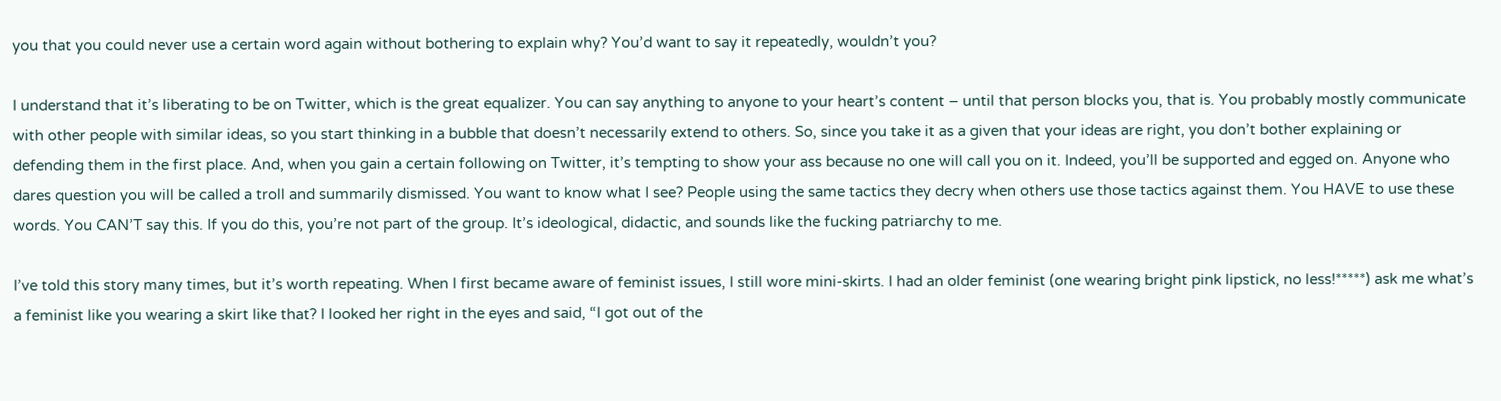you that you could never use a certain word again without bothering to explain why? You’d want to say it repeatedly, wouldn’t you?

I understand that it’s liberating to be on Twitter, which is the great equalizer. You can say anything to anyone to your heart’s content – until that person blocks you, that is. You probably mostly communicate with other people with similar ideas, so you start thinking in a bubble that doesn’t necessarily extend to others. So, since you take it as a given that your ideas are right, you don’t bother explaining or defending them in the first place. And, when you gain a certain following on Twitter, it’s tempting to show your ass because no one will call you on it. Indeed, you’ll be supported and egged on. Anyone who dares question you will be called a troll and summarily dismissed. You want to know what I see? People using the same tactics they decry when others use those tactics against them. You HAVE to use these words. You CAN’T say this. If you do this, you’re not part of the group. It’s ideological, didactic, and sounds like the fucking patriarchy to me.

I’ve told this story many times, but it’s worth repeating. When I first became aware of feminist issues, I still wore mini-skirts. I had an older feminist (one wearing bright pink lipstick, no less!*****) ask me what’s a feminist like you wearing a skirt like that? I looked her right in the eyes and said, “I got out of the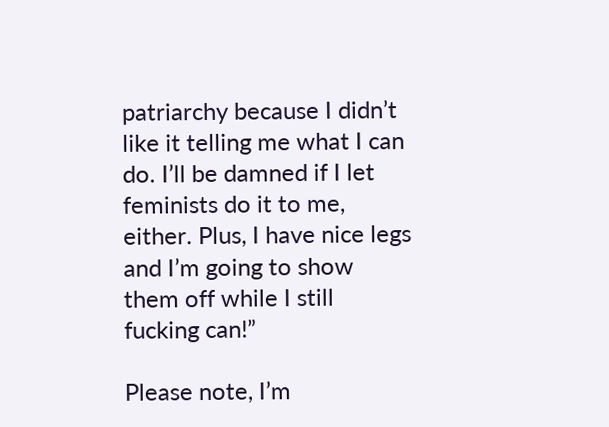patriarchy because I didn’t like it telling me what I can do. I’ll be damned if I let feminists do it to me, either. Plus, I have nice legs and I’m going to show them off while I still fucking can!”

Please note, I’m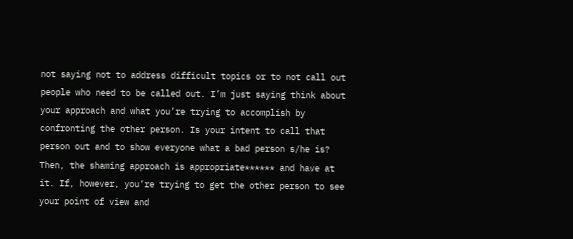not saying not to address difficult topics or to not call out people who need to be called out. I’m just saying think about your approach and what you’re trying to accomplish by confronting the other person. Is your intent to call that person out and to show everyone what a bad person s/he is? Then, the shaming approach is appropriate****** and have at it. If, however, you’re trying to get the other person to see your point of view and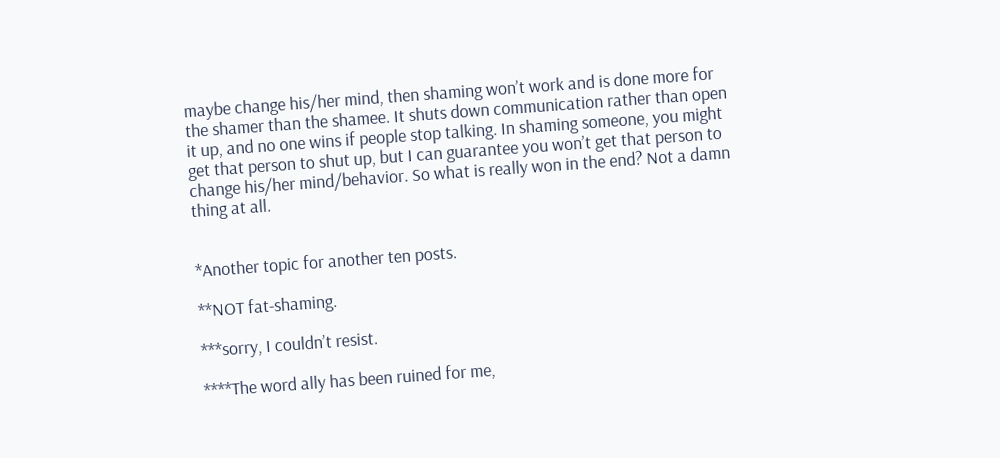maybe change his/her mind, then shaming won’t work and is done more for the shamer than the shamee. It shuts down communication rather than open it up, and no one wins if people stop talking. In shaming someone, you might get that person to shut up, but I can guarantee you won’t get that person to change his/her mind/behavior. So what is really won in the end? Not a damn thing at all.


*Another topic for another ten posts.

**NOT fat-shaming.

***sorry, I couldn’t resist.

****The word ally has been ruined for me,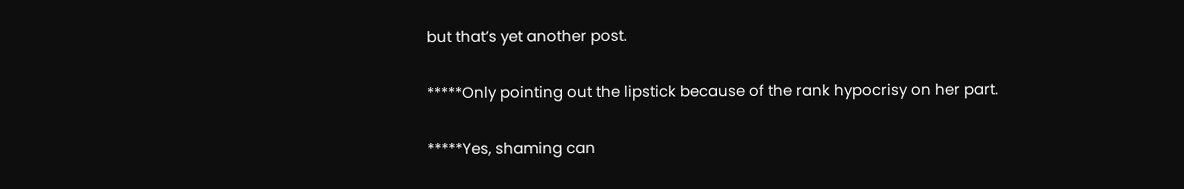but that’s yet another post.

*****Only pointing out the lipstick because of the rank hypocrisy on her part.

*****Yes, shaming can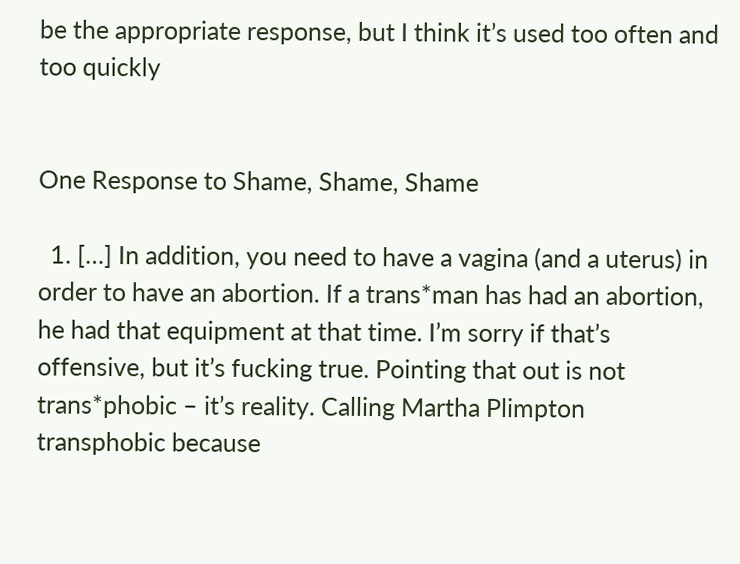be the appropriate response, but I think it’s used too often and too quickly


One Response to Shame, Shame, Shame

  1. […] In addition, you need to have a vagina (and a uterus) in order to have an abortion. If a trans*man has had an abortion, he had that equipment at that time. I’m sorry if that’s offensive, but it’s fucking true. Pointing that out is not trans*phobic – it’s reality. Calling Martha Plimpton transphobic because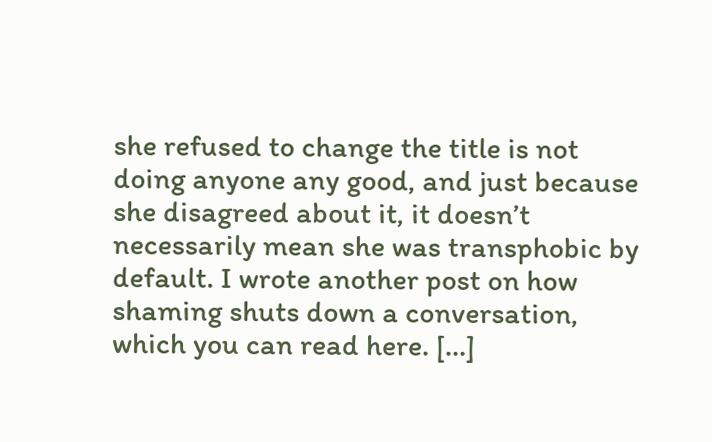she refused to change the title is not doing anyone any good, and just because she disagreed about it, it doesn’t necessarily mean she was transphobic by default. I wrote another post on how shaming shuts down a conversation, which you can read here. […]